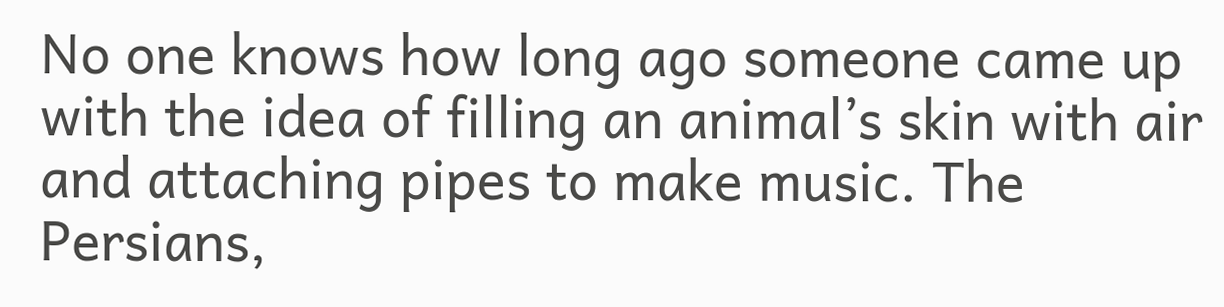No one knows how long ago someone came up with the idea of filling an animal’s skin with air and attaching pipes to make music. The Persians,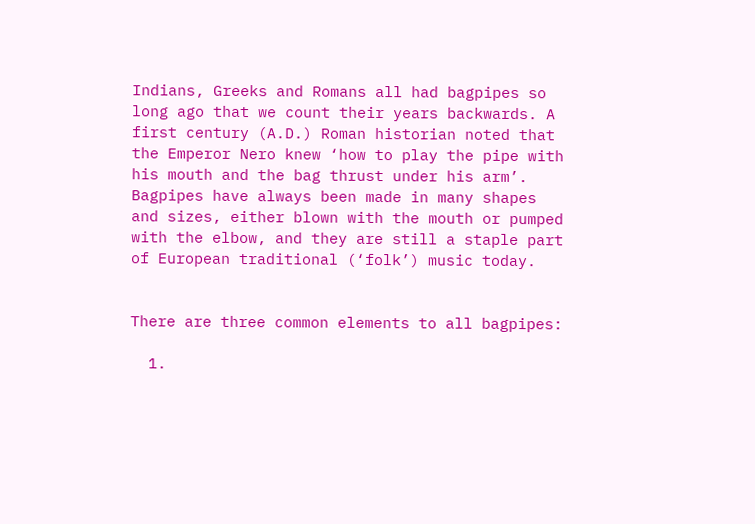Indians, Greeks and Romans all had bagpipes so long ago that we count their years backwards. A first century (A.D.) Roman historian noted that the Emperor Nero knew ‘how to play the pipe with his mouth and the bag thrust under his arm’. Bagpipes have always been made in many shapes and sizes, either blown with the mouth or pumped with the elbow, and they are still a staple part of European traditional (‘folk’) music today.


There are three common elements to all bagpipes:

  1.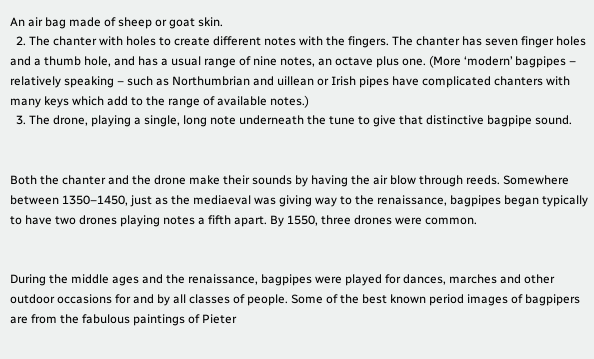An air bag made of sheep or goat skin.
  2. The chanter with holes to create different notes with the fingers. The chanter has seven finger holes and a thumb hole, and has a usual range of nine notes, an octave plus one. (More ‘modern’ bagpipes – relatively speaking – such as Northumbrian and uillean or Irish pipes have complicated chanters with many keys which add to the range of available notes.)
  3. The drone, playing a single, long note underneath the tune to give that distinctive bagpipe sound.


Both the chanter and the drone make their sounds by having the air blow through reeds. Somewhere between 1350–1450, just as the mediaeval was giving way to the renaissance, bagpipes began typically to have two drones playing notes a fifth apart. By 1550, three drones were common.


During the middle ages and the renaissance, bagpipes were played for dances, marches and other outdoor occasions for and by all classes of people. Some of the best known period images of bagpipers are from the fabulous paintings of Pieter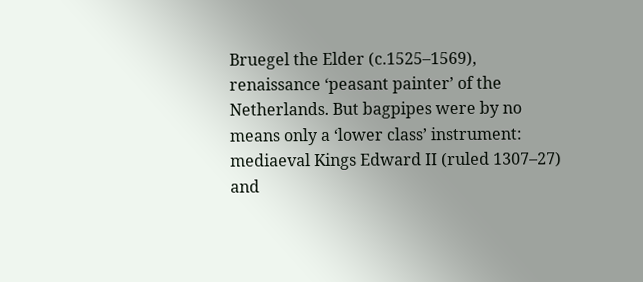Bruegel the Elder (c.1525–1569), renaissance ‘peasant painter’ of the Netherlands. But bagpipes were by no means only a ‘lower class’ instrument: mediaeval Kings Edward II (ruled 1307–27) and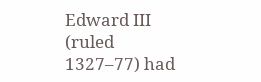Edward III (ruled 1327–77) had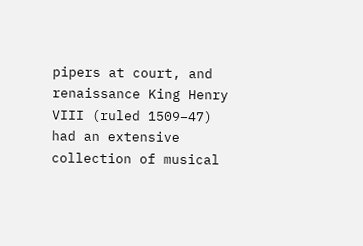pipers at court, and renaissance King Henry VIII (ruled 1509–47) had an extensive collection of musical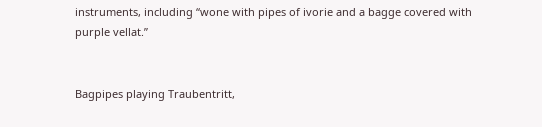instruments, including “wone with pipes of ivorie and a bagge covered with purple vellat.”


Bagpipes playing Traubentritt,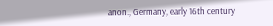anon., Germany, early 16th century